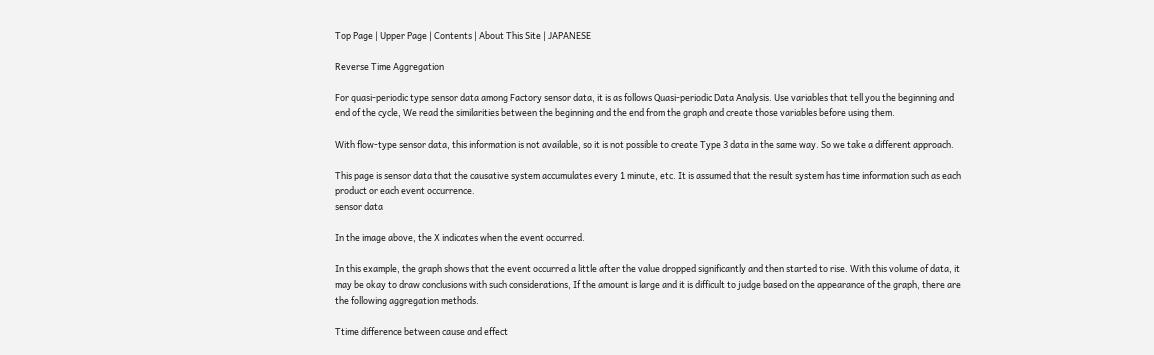Top Page | Upper Page | Contents | About This Site | JAPANESE

Reverse Time Aggregation

For quasi-periodic type sensor data among Factory sensor data, it is as follows Quasi-periodic Data Analysis. Use variables that tell you the beginning and end of the cycle, We read the similarities between the beginning and the end from the graph and create those variables before using them.

With flow-type sensor data, this information is not available, so it is not possible to create Type 3 data in the same way. So we take a different approach.

This page is sensor data that the causative system accumulates every 1 minute, etc. It is assumed that the result system has time information such as each product or each event occurrence.
sensor data

In the image above, the X indicates when the event occurred.

In this example, the graph shows that the event occurred a little after the value dropped significantly and then started to rise. With this volume of data, it may be okay to draw conclusions with such considerations, If the amount is large and it is difficult to judge based on the appearance of the graph, there are the following aggregation methods.

Ttime difference between cause and effect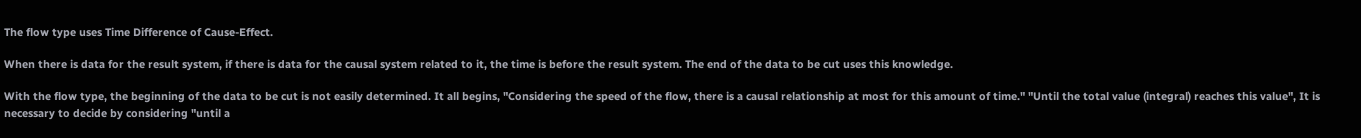The flow type uses Time Difference of Cause-Effect.

When there is data for the result system, if there is data for the causal system related to it, the time is before the result system. The end of the data to be cut uses this knowledge.

With the flow type, the beginning of the data to be cut is not easily determined. It all begins, "Considering the speed of the flow, there is a causal relationship at most for this amount of time." "Until the total value (integral) reaches this value", It is necessary to decide by considering "until a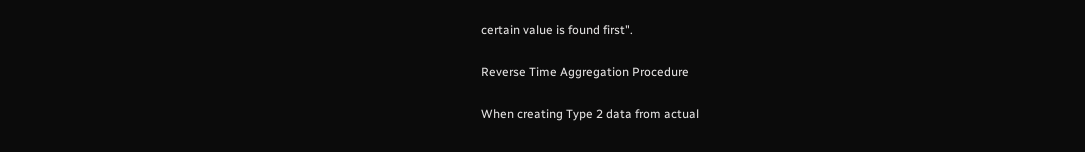certain value is found first".

Reverse Time Aggregation Procedure

When creating Type 2 data from actual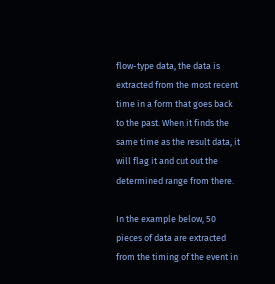flow-type data, the data is extracted from the most recent time in a form that goes back to the past. When it finds the same time as the result data, it will flag it and cut out the determined range from there.

In the example below, 50 pieces of data are extracted from the timing of the event in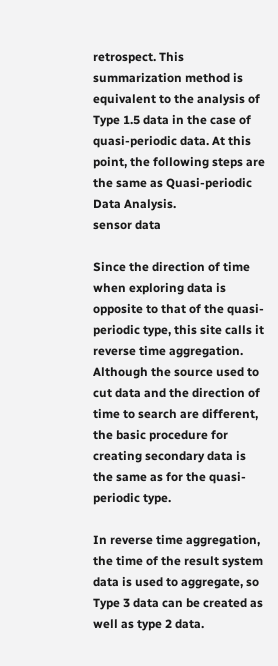retrospect. This summarization method is equivalent to the analysis of Type 1.5 data in the case of quasi-periodic data. At this point, the following steps are the same as Quasi-periodic Data Analysis.
sensor data

Since the direction of time when exploring data is opposite to that of the quasi-periodic type, this site calls it reverse time aggregation. Although the source used to cut data and the direction of time to search are different, the basic procedure for creating secondary data is the same as for the quasi-periodic type.

In reverse time aggregation, the time of the result system data is used to aggregate, so Type 3 data can be created as well as type 2 data.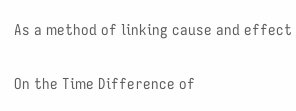As a method of linking cause and effect

On the Time Difference of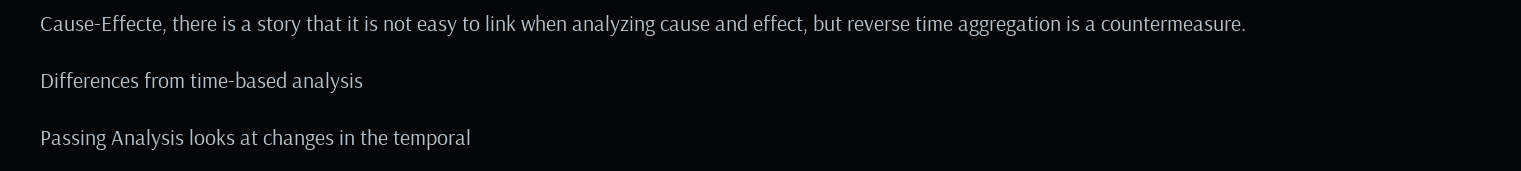Cause-Effecte, there is a story that it is not easy to link when analyzing cause and effect, but reverse time aggregation is a countermeasure.

Differences from time-based analysis

Passing Analysis looks at changes in the temporal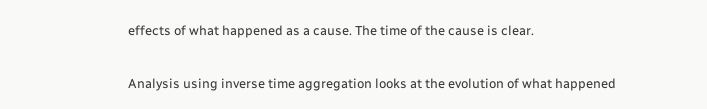effects of what happened as a cause. The time of the cause is clear.

Analysis using inverse time aggregation looks at the evolution of what happened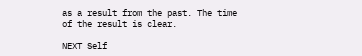as a result from the past. The time of the result is clear.

NEXT Self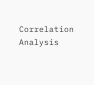Correlation Analysis